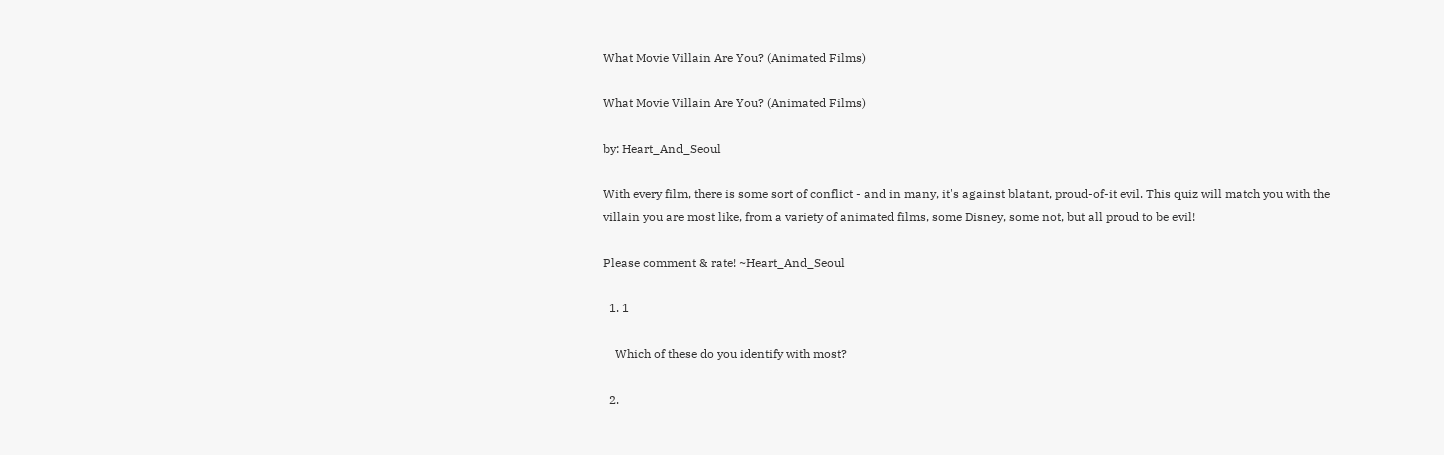What Movie Villain Are You? (Animated Films)

What Movie Villain Are You? (Animated Films)

by: Heart_And_Seoul

With every film, there is some sort of conflict - and in many, it's against blatant, proud-of-it evil. This quiz will match you with the villain you are most like, from a variety of animated films, some Disney, some not, but all proud to be evil!

Please comment & rate! ~Heart_And_Seoul

  1. 1

    Which of these do you identify with most?

  2.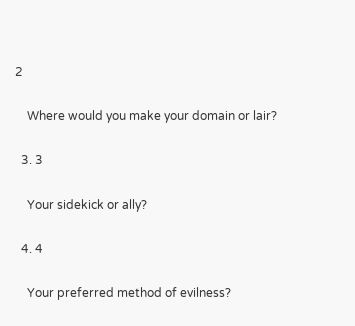2

    Where would you make your domain or lair?

  3. 3

    Your sidekick or ally?

  4. 4

    Your preferred method of evilness?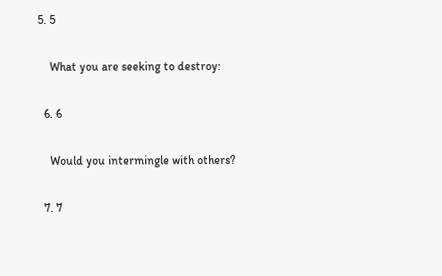5. 5

    What you are seeking to destroy:

  6. 6

    Would you intermingle with others?

  7. 7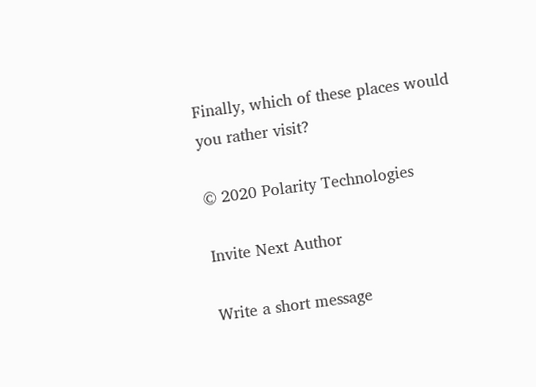Finally, which of these places would you rather visit?

© 2020 Polarity Technologies

Invite Next Author

Write a short message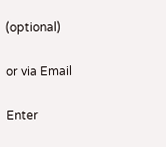(optional)

or via Email

Enter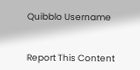Quibblo Username


Report This Content